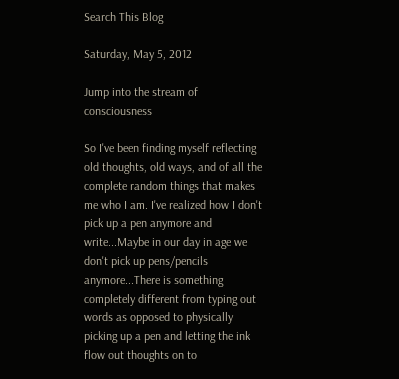Search This Blog

Saturday, May 5, 2012

Jump into the stream of consciousness

So I've been finding myself reflecting old thoughts, old ways, and of all the complete random things that makes me who I am. I've realized how I don't pick up a pen anymore and write...Maybe in our day in age we don't pick up pens/pencils anymore...There is something completely different from typing out words as opposed to physically picking up a pen and letting the ink flow out thoughts on to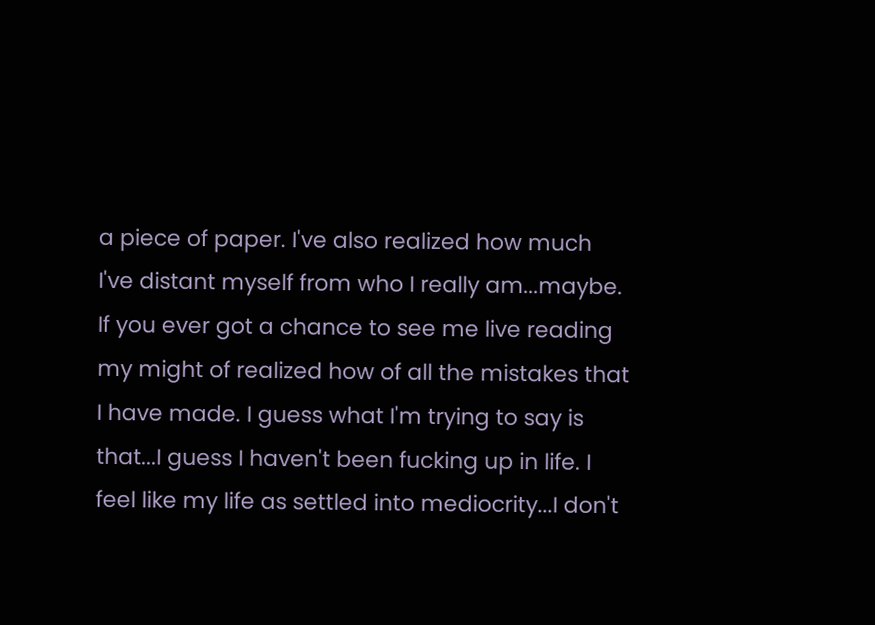a piece of paper. I've also realized how much I've distant myself from who I really am...maybe. If you ever got a chance to see me live reading my might of realized how of all the mistakes that I have made. I guess what I'm trying to say is that...I guess I haven't been fucking up in life. I feel like my life as settled into mediocrity...I don't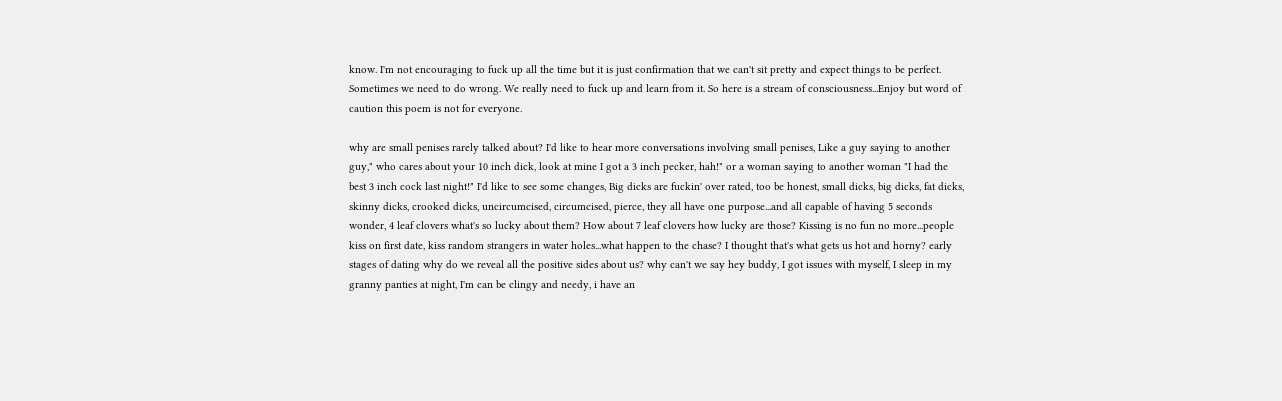know. I'm not encouraging to fuck up all the time but it is just confirmation that we can't sit pretty and expect things to be perfect. Sometimes we need to do wrong. We really need to fuck up and learn from it. So here is a stream of consciousness...Enjoy but word of caution this poem is not for everyone.

why are small penises rarely talked about? I'd like to hear more conversations involving small penises, Like a guy saying to another guy," who cares about your 10 inch dick, look at mine I got a 3 inch pecker, hah!" or a woman saying to another woman "I had the best 3 inch cock last night!" I'd like to see some changes, Big dicks are fuckin' over rated, too be honest, small dicks, big dicks, fat dicks, skinny dicks, crooked dicks, uncircumcised, circumcised, pierce, they all have one purpose...and all capable of having 5 seconds wonder, 4 leaf clovers what's so lucky about them? How about 7 leaf clovers how lucky are those? Kissing is no fun no more...people kiss on first date, kiss random strangers in water holes...what happen to the chase? I thought that's what gets us hot and horny? early stages of dating why do we reveal all the positive sides about us? why can't we say hey buddy, I got issues with myself, I sleep in my granny panties at night, I'm can be clingy and needy, i have an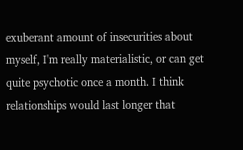exuberant amount of insecurities about myself, I'm really materialistic, or can get quite psychotic once a month. I think relationships would last longer that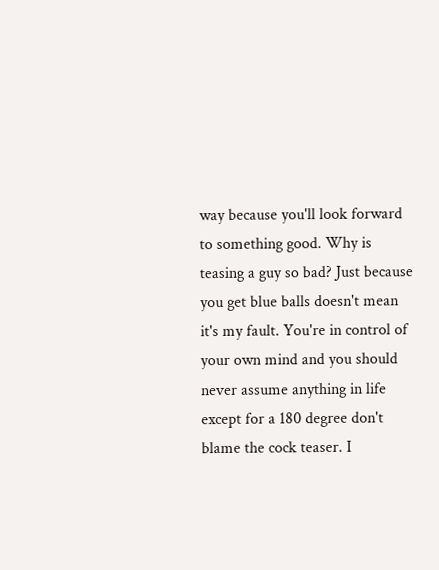way because you'll look forward to something good. Why is teasing a guy so bad? Just because you get blue balls doesn't mean it's my fault. You're in control of your own mind and you should never assume anything in life except for a 180 degree don't blame the cock teaser. I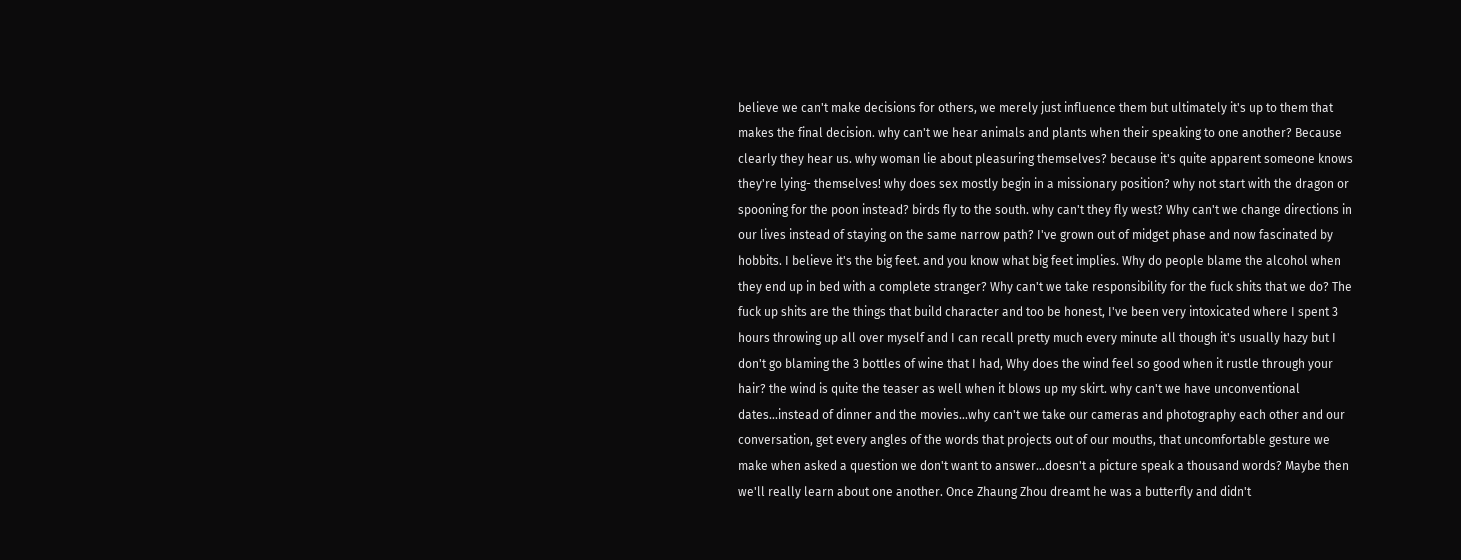believe we can't make decisions for others, we merely just influence them but ultimately it's up to them that makes the final decision. why can't we hear animals and plants when their speaking to one another? Because clearly they hear us. why woman lie about pleasuring themselves? because it's quite apparent someone knows they're lying- themselves! why does sex mostly begin in a missionary position? why not start with the dragon or spooning for the poon instead? birds fly to the south. why can't they fly west? Why can't we change directions in our lives instead of staying on the same narrow path? I've grown out of midget phase and now fascinated by hobbits. I believe it's the big feet. and you know what big feet implies. Why do people blame the alcohol when they end up in bed with a complete stranger? Why can't we take responsibility for the fuck shits that we do? The fuck up shits are the things that build character and too be honest, I've been very intoxicated where I spent 3 hours throwing up all over myself and I can recall pretty much every minute all though it's usually hazy but I don't go blaming the 3 bottles of wine that I had, Why does the wind feel so good when it rustle through your hair? the wind is quite the teaser as well when it blows up my skirt. why can't we have unconventional dates...instead of dinner and the movies...why can't we take our cameras and photography each other and our conversation, get every angles of the words that projects out of our mouths, that uncomfortable gesture we make when asked a question we don't want to answer...doesn't a picture speak a thousand words? Maybe then we'll really learn about one another. Once Zhaung Zhou dreamt he was a butterfly and didn't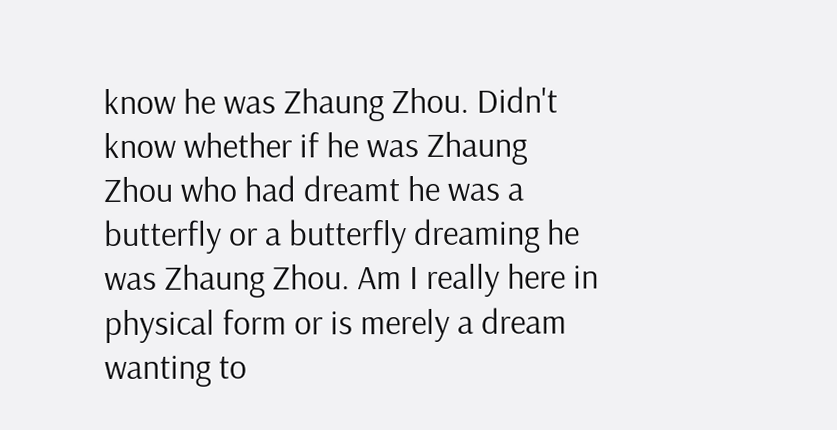know he was Zhaung Zhou. Didn't know whether if he was Zhaung Zhou who had dreamt he was a butterfly or a butterfly dreaming he was Zhaung Zhou. Am I really here in physical form or is merely a dream wanting to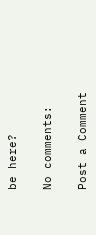be here?

No comments:

Post a Comment